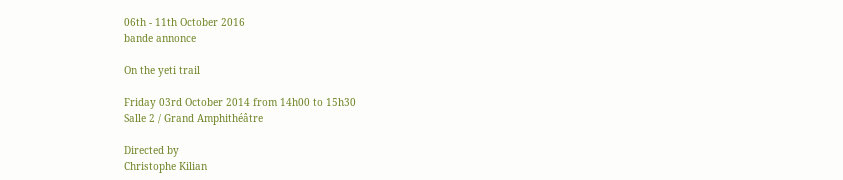06th - 11th October 2016
bande annonce

On the yeti trail

Friday 03rd October 2014 from 14h00 to 15h30
Salle 2 / Grand Amphithéâtre

Directed by
Christophe Kilian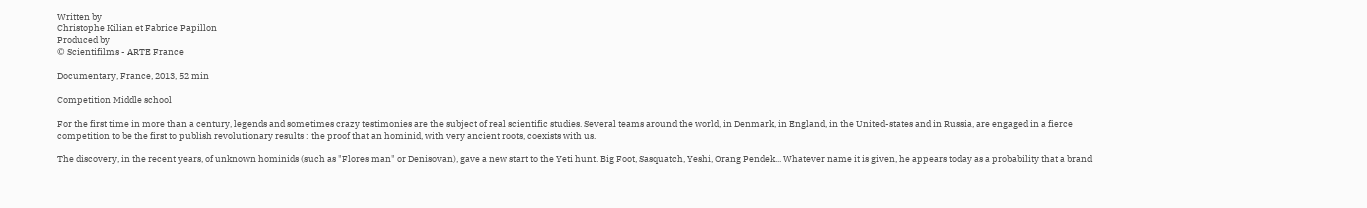Written by
Christophe Kilian et Fabrice Papillon
Produced by
© Scientifilms - ARTE France

Documentary, France, 2013, 52 min

Competition Middle school

For the first time in more than a century, legends and sometimes crazy testimonies are the subject of real scientific studies. Several teams around the world, in Denmark, in England, in the United-states and in Russia, are engaged in a fierce competition to be the first to publish revolutionary results : the proof that an hominid, with very ancient roots, coexists with us.

The discovery, in the recent years, of unknown hominids (such as "Flores man" or Denisovan), gave a new start to the Yeti hunt. Big Foot, Sasquatch, Yeshi, Orang Pendek... Whatever name it is given, he appears today as a probability that a brand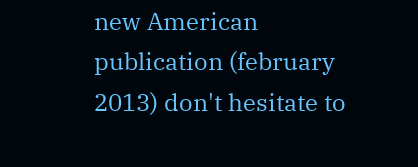new American publication (february 2013) don't hesitate to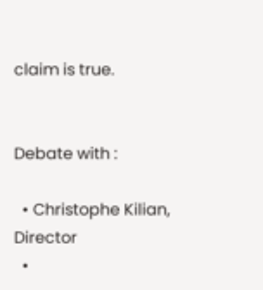claim is true.


Debate with :

  • Christophe Kilian, Director
  •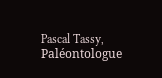Pascal Tassy, Paléontologue